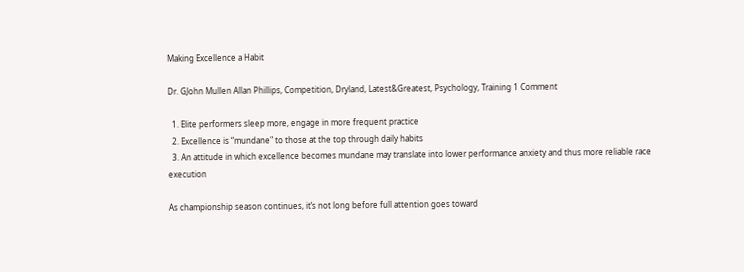Making Excellence a Habit

Dr. GJohn Mullen Allan Phillips, Competition, Dryland, Latest&Greatest, Psychology, Training 1 Comment

  1. Elite performers sleep more, engage in more frequent practice
  2. Excellence is “mundane" to those at the top through daily habits
  3. An attitude in which excellence becomes mundane may translate into lower performance anxiety and thus more reliable race execution

As championship season continues, it’s not long before full attention goes toward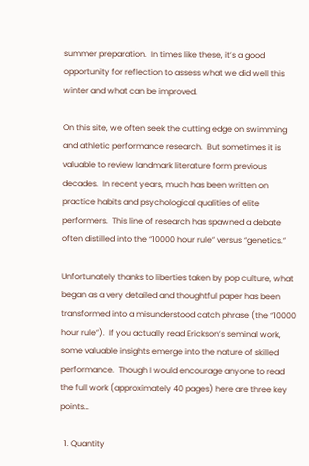summer preparation.  In times like these, it’s a good opportunity for reflection to assess what we did well this winter and what can be improved.

On this site, we often seek the cutting edge on swimming and athletic performance research.  But sometimes it is valuable to review landmark literature form previous decades.  In recent years, much has been written on practice habits and psychological qualities of elite performers.  This line of research has spawned a debate often distilled into the “10000 hour rule” versus “genetics.”

Unfortunately thanks to liberties taken by pop culture, what began as a very detailed and thoughtful paper has been transformed into a misunderstood catch phrase (the “10000 hour rule”).  If you actually read Erickson’s seminal work, some valuable insights emerge into the nature of skilled performance.  Though I would encourage anyone to read the full work (approximately 40 pages) here are three key points…

  1. Quantity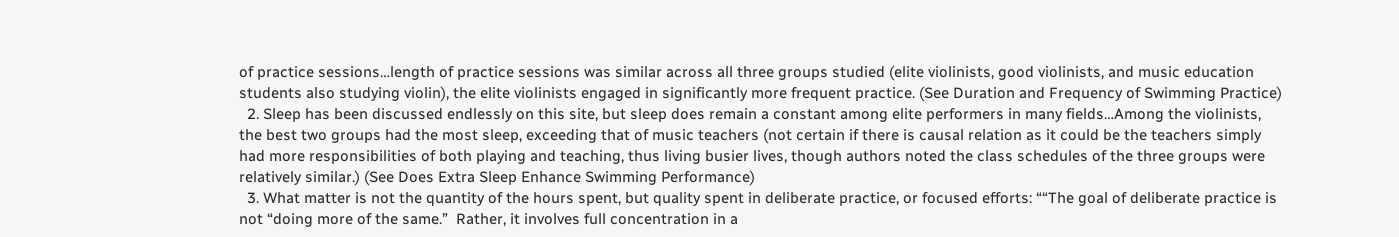of practice sessions…length of practice sessions was similar across all three groups studied (elite violinists, good violinists, and music education students also studying violin), the elite violinists engaged in significantly more frequent practice. (See Duration and Frequency of Swimming Practice)
  2. Sleep has been discussed endlessly on this site, but sleep does remain a constant among elite performers in many fields…Among the violinists, the best two groups had the most sleep, exceeding that of music teachers (not certain if there is causal relation as it could be the teachers simply had more responsibilities of both playing and teaching, thus living busier lives, though authors noted the class schedules of the three groups were relatively similar.) (See Does Extra Sleep Enhance Swimming Performance)
  3. What matter is not the quantity of the hours spent, but quality spent in deliberate practice, or focused efforts: ““The goal of deliberate practice is not “doing more of the same.”  Rather, it involves full concentration in a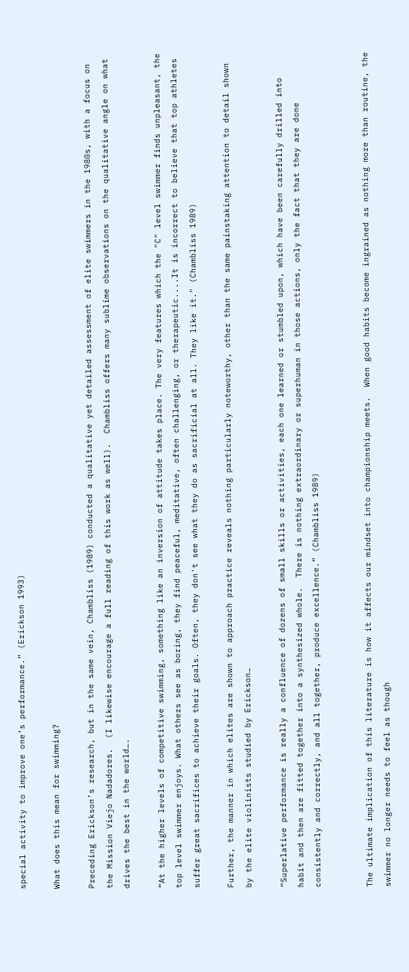special activity to improve one’s performance.” (Erickson 1993)

What does this mean for swimming?

Preceding Erickson’s research, but in the same vein, Chambliss (1989) conducted a qualitative yet detailed assessment of elite swimmers in the 1980s, with a focus on the Mission Viejo Nadadores.  (I likewise encourage a full reading of this work as well).  Chambliss offers many sublime observations on the qualitative angle on what drives the best in the world….

“At the higher levels of competitive swimming, something like an inversion of attitude takes place. The very features which the "C" level swimmer finds unpleasant, the top level swimmer enjoys. What others see as boring, they find peaceful, meditative, often challenging, or therapeutic....It is incorrect to believe that top athletes suffer great sacrifices to achieve their goals. Often, they don't see what they do as sacrificial at all. They like it." (Chambliss 1989)

Further, the manner in which elites are shown to approach practice reveals nothing particularly noteworthy, other than the same painstaking attention to detail shown by the elite violinists studied by Erickson…

“Superlative performance is really a confluence of dozens of small skills or activities, each one learned or stumbled upon, which have been carefully drilled into habit and then are fitted together into a synthesized whole.  There is nothing extraordinary or superhuman in those actions, only the fact that they are done consistently and correctly, and all together, produce excellence.” (Chambliss 1989)


The ultimate implication of this literature is how it affects our mindset into championship meets.  When good habits become ingrained as nothing more than routine, the swimmer no longer needs to feel as though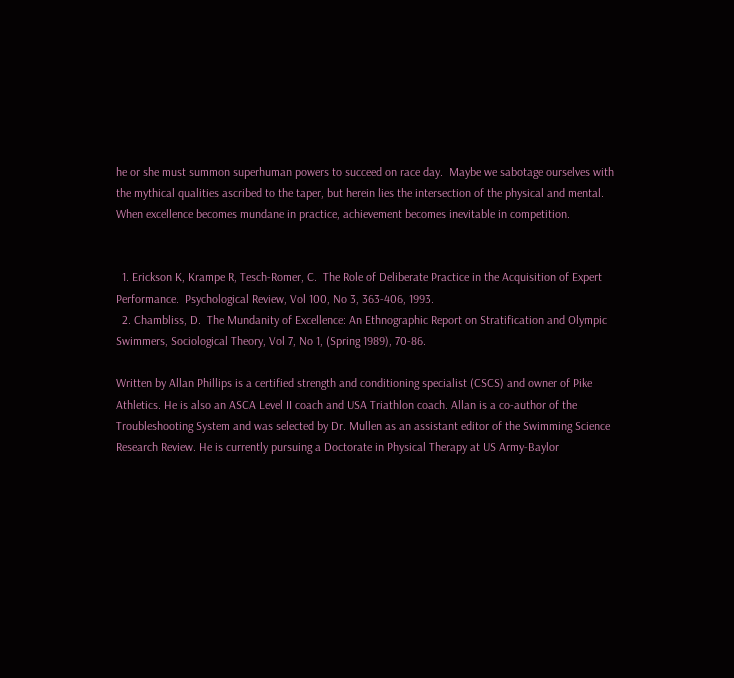he or she must summon superhuman powers to succeed on race day.  Maybe we sabotage ourselves with the mythical qualities ascribed to the taper, but herein lies the intersection of the physical and mental.  When excellence becomes mundane in practice, achievement becomes inevitable in competition.


  1. Erickson K, Krampe R, Tesch-Romer, C.  The Role of Deliberate Practice in the Acquisition of Expert Performance.  Psychological Review, Vol 100, No 3, 363-406, 1993.
  2. Chambliss, D.  The Mundanity of Excellence: An Ethnographic Report on Stratification and Olympic Swimmers, Sociological Theory, Vol 7, No 1, (Spring 1989), 70-86.

Written by Allan Phillips is a certified strength and conditioning specialist (CSCS) and owner of Pike Athletics. He is also an ASCA Level II coach and USA Triathlon coach. Allan is a co-author of the Troubleshooting System and was selected by Dr. Mullen as an assistant editor of the Swimming Science Research Review. He is currently pursuing a Doctorate in Physical Therapy at US Army-Baylor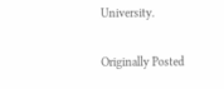University.

Originally Posted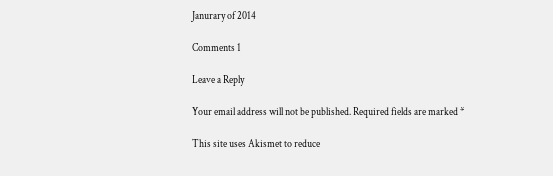Janurary of 2014

Comments 1

Leave a Reply

Your email address will not be published. Required fields are marked *

This site uses Akismet to reduce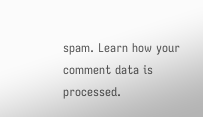spam. Learn how your comment data is processed.